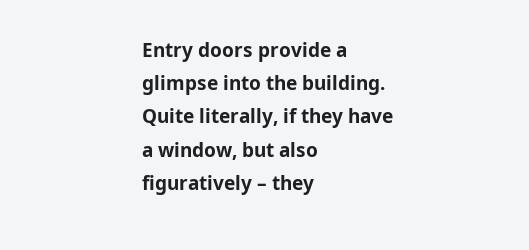Entry doors provide a glimpse into the building. Quite literally, if they have a window, but also figuratively – they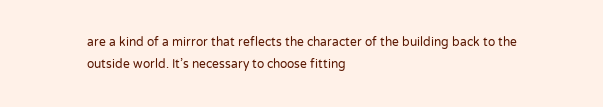are a kind of a mirror that reflects the character of the building back to the outside world. It’s necessary to choose fitting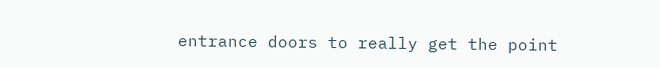entrance doors to really get the point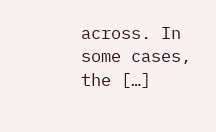across. In some cases, the […]